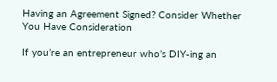Having an Agreement Signed? Consider Whether You Have Consideration

If you’re an entrepreneur who’s DIY-ing an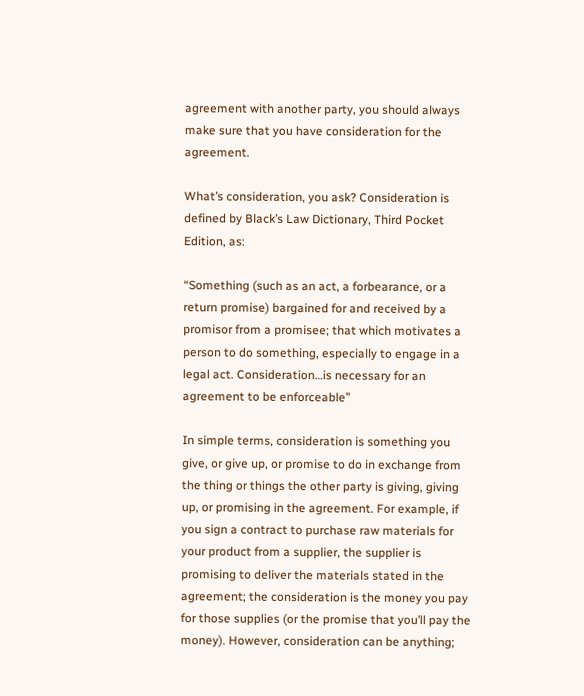agreement with another party, you should always make sure that you have consideration for the agreement.

What’s consideration, you ask? Consideration is defined by Black’s Law Dictionary, Third Pocket Edition, as:

“Something (such as an act, a forbearance, or a return promise) bargained for and received by a promisor from a promisee; that which motivates a person to do something, especially to engage in a legal act. Consideration…is necessary for an agreement to be enforceable”

In simple terms, consideration is something you give, or give up, or promise to do in exchange from the thing or things the other party is giving, giving up, or promising in the agreement. For example, if you sign a contract to purchase raw materials for your product from a supplier, the supplier is promising to deliver the materials stated in the agreement; the consideration is the money you pay for those supplies (or the promise that you’ll pay the money). However, consideration can be anything;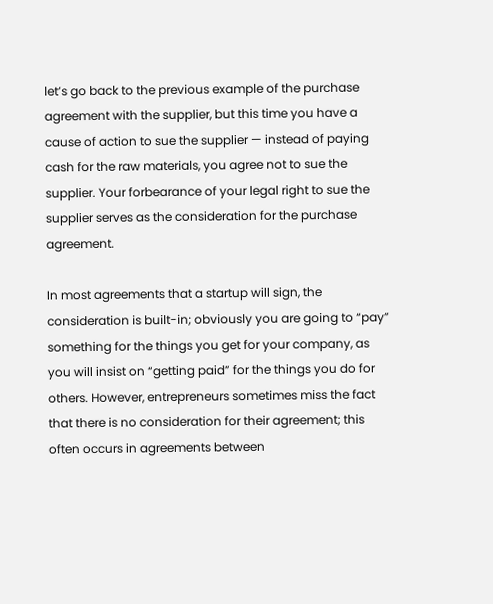let’s go back to the previous example of the purchase agreement with the supplier, but this time you have a cause of action to sue the supplier — instead of paying cash for the raw materials, you agree not to sue the supplier. Your forbearance of your legal right to sue the supplier serves as the consideration for the purchase agreement.

In most agreements that a startup will sign, the consideration is built-in; obviously you are going to “pay” something for the things you get for your company, as you will insist on “getting paid” for the things you do for others. However, entrepreneurs sometimes miss the fact that there is no consideration for their agreement; this often occurs in agreements between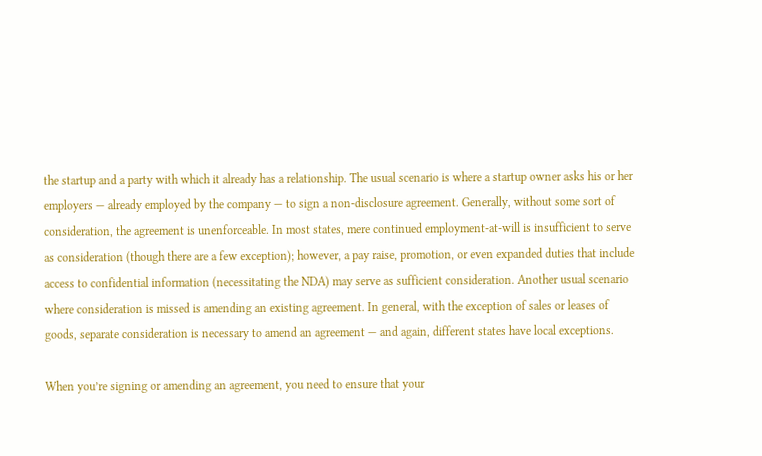the startup and a party with which it already has a relationship. The usual scenario is where a startup owner asks his or her employers — already employed by the company — to sign a non-disclosure agreement. Generally, without some sort of consideration, the agreement is unenforceable. In most states, mere continued employment-at-will is insufficient to serve as consideration (though there are a few exception); however, a pay raise, promotion, or even expanded duties that include access to confidential information (necessitating the NDA) may serve as sufficient consideration. Another usual scenario where consideration is missed is amending an existing agreement. In general, with the exception of sales or leases of goods, separate consideration is necessary to amend an agreement — and again, different states have local exceptions.

When you’re signing or amending an agreement, you need to ensure that your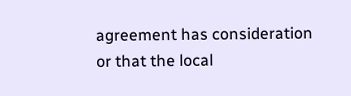agreement has consideration or that the local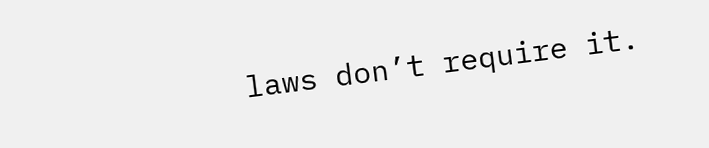laws don’t require it.